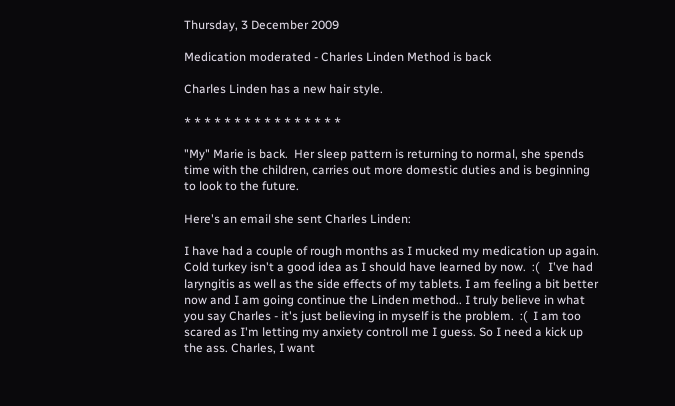Thursday, 3 December 2009

Medication moderated - Charles Linden Method is back

Charles Linden has a new hair style.

* * * * * * * * * * * * * * * *

"My" Marie is back.  Her sleep pattern is returning to normal, she spends time with the children, carries out more domestic duties and is beginning to look to the future.

Here's an email she sent Charles Linden:

I have had a couple of rough months as I mucked my medication up again. Cold turkey isn't a good idea as I should have learned by now.  :(   I've had laryngitis as well as the side effects of my tablets. I am feeling a bit better now and I am going continue the Linden method.. I truly believe in what you say Charles - it's just believing in myself is the problem.  :(  I am too scared as I'm letting my anxiety controll me I guess. So I need a kick up the ass. Charles, I want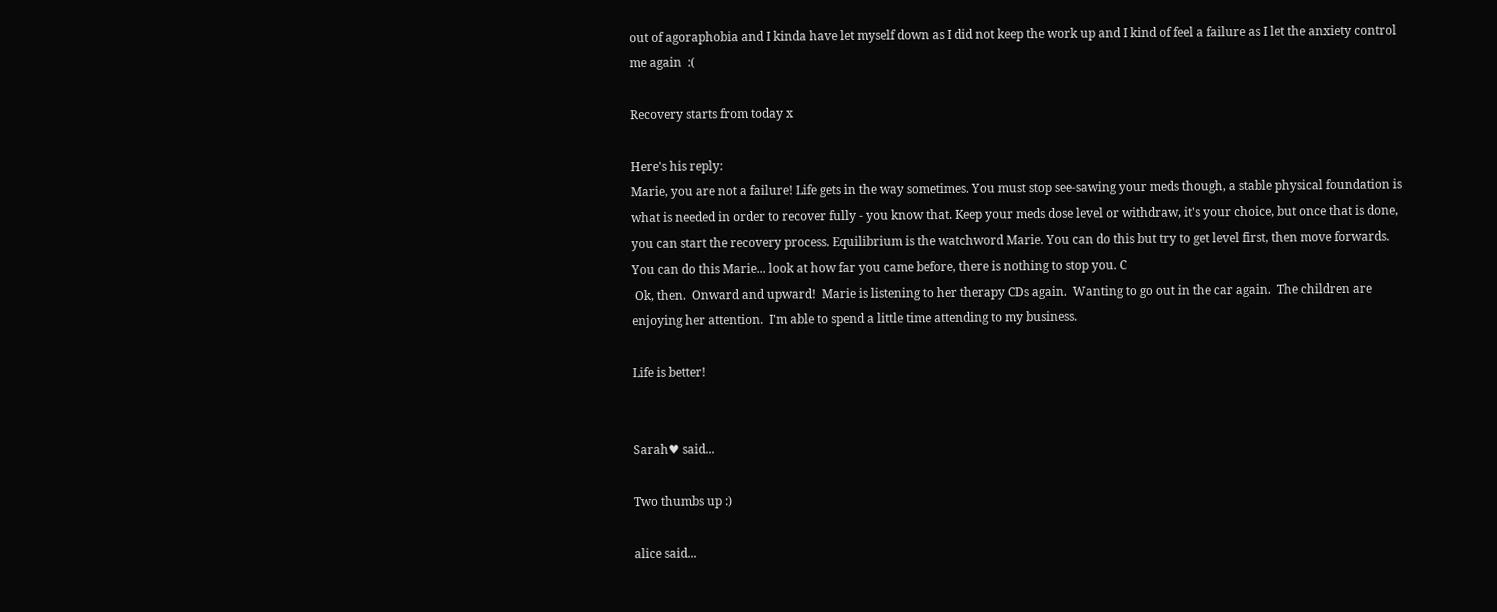out of agoraphobia and I kinda have let myself down as I did not keep the work up and I kind of feel a failure as I let the anxiety control me again  :(

Recovery starts from today x

Here's his reply:
Marie, you are not a failure! Life gets in the way sometimes. You must stop see-sawing your meds though, a stable physical foundation is what is needed in order to recover fully - you know that. Keep your meds dose level or withdraw, it's your choice, but once that is done, you can start the recovery process. Equilibrium is the watchword Marie. You can do this but try to get level first, then move forwards. You can do this Marie... look at how far you came before, there is nothing to stop you. C
 Ok, then.  Onward and upward!  Marie is listening to her therapy CDs again.  Wanting to go out in the car again.  The children are enjoying her attention.  I'm able to spend a little time attending to my business.

Life is better!


Sarah♥ said...

Two thumbs up :)

alice said...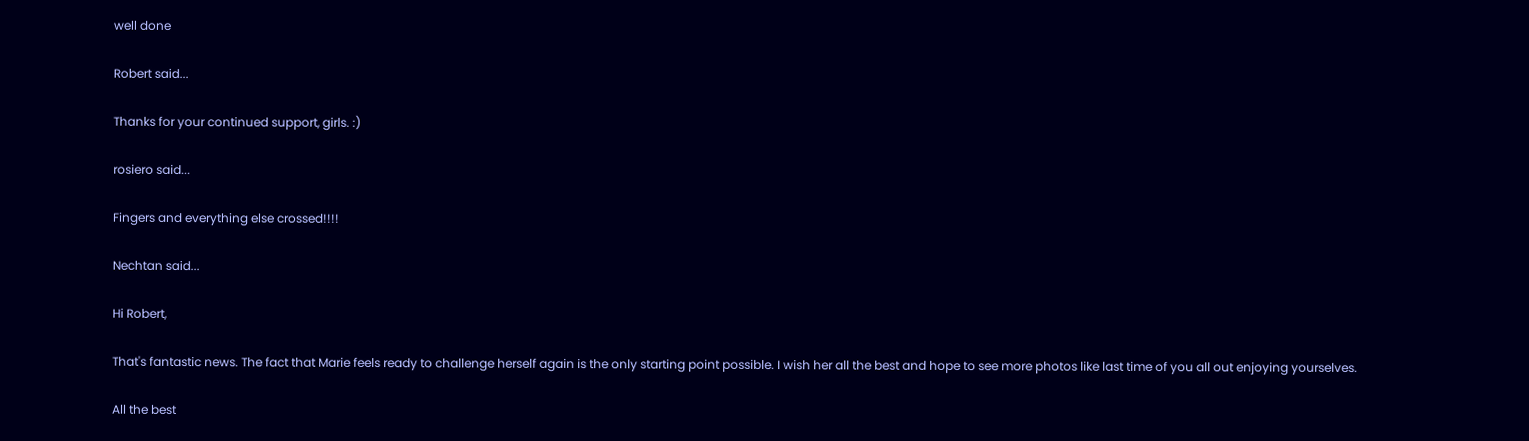well done

Robert said...

Thanks for your continued support, girls. :)

rosiero said...

Fingers and everything else crossed!!!!

Nechtan said...

Hi Robert,

That's fantastic news. The fact that Marie feels ready to challenge herself again is the only starting point possible. I wish her all the best and hope to see more photos like last time of you all out enjoying yourselves.

All the best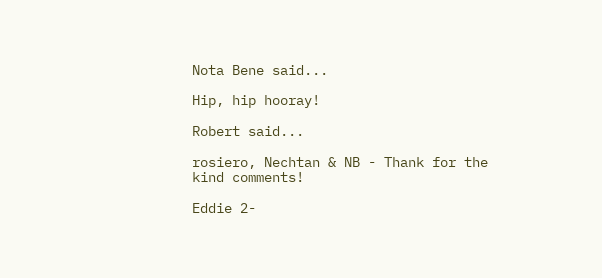Nota Bene said...

Hip, hip hooray!

Robert said...

rosiero, Nechtan & NB - Thank for the kind comments!

Eddie 2-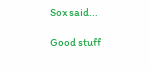Sox said...

Good stuff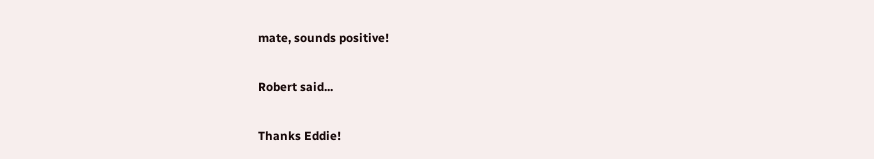mate, sounds positive!

Robert said...

Thanks Eddie!